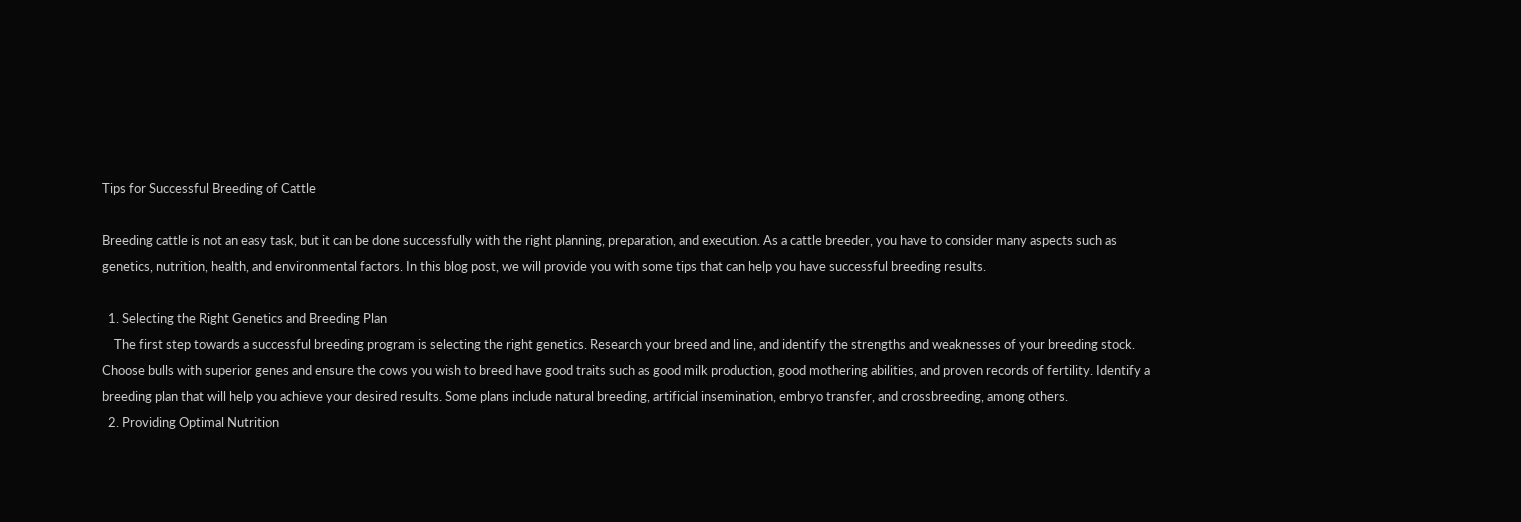Tips for Successful Breeding of Cattle

Breeding cattle is not an easy task, but it can be done successfully with the right planning, preparation, and execution. As a cattle breeder, you have to consider many aspects such as genetics, nutrition, health, and environmental factors. In this blog post, we will provide you with some tips that can help you have successful breeding results.

  1. Selecting the Right Genetics and Breeding Plan
    The first step towards a successful breeding program is selecting the right genetics. Research your breed and line, and identify the strengths and weaknesses of your breeding stock. Choose bulls with superior genes and ensure the cows you wish to breed have good traits such as good milk production, good mothering abilities, and proven records of fertility. Identify a breeding plan that will help you achieve your desired results. Some plans include natural breeding, artificial insemination, embryo transfer, and crossbreeding, among others.
  2. Providing Optimal Nutrition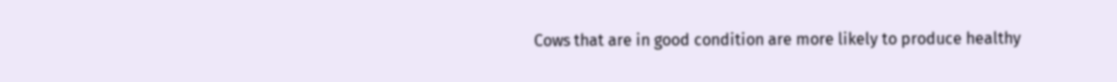Cows that are in good condition are more likely to produce healthy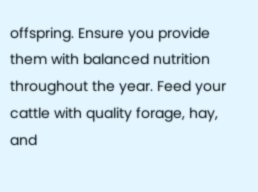offspring. Ensure you provide them with balanced nutrition throughout the year. Feed your cattle with quality forage, hay, and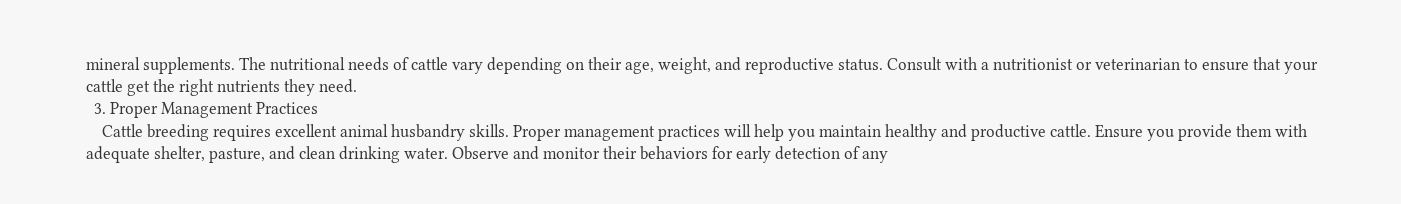mineral supplements. The nutritional needs of cattle vary depending on their age, weight, and reproductive status. Consult with a nutritionist or veterinarian to ensure that your cattle get the right nutrients they need.
  3. Proper Management Practices
    Cattle breeding requires excellent animal husbandry skills. Proper management practices will help you maintain healthy and productive cattle. Ensure you provide them with adequate shelter, pasture, and clean drinking water. Observe and monitor their behaviors for early detection of any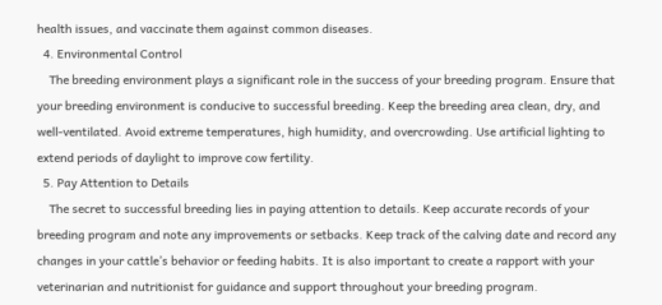health issues, and vaccinate them against common diseases.
  4. Environmental Control
    The breeding environment plays a significant role in the success of your breeding program. Ensure that your breeding environment is conducive to successful breeding. Keep the breeding area clean, dry, and well-ventilated. Avoid extreme temperatures, high humidity, and overcrowding. Use artificial lighting to extend periods of daylight to improve cow fertility.
  5. Pay Attention to Details
    The secret to successful breeding lies in paying attention to details. Keep accurate records of your breeding program and note any improvements or setbacks. Keep track of the calving date and record any changes in your cattle’s behavior or feeding habits. It is also important to create a rapport with your veterinarian and nutritionist for guidance and support throughout your breeding program.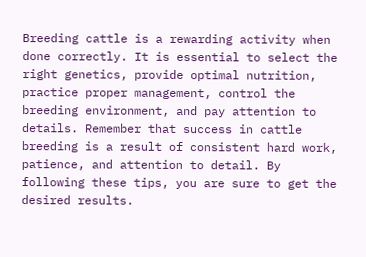Breeding cattle is a rewarding activity when done correctly. It is essential to select the right genetics, provide optimal nutrition, practice proper management, control the breeding environment, and pay attention to details. Remember that success in cattle breeding is a result of consistent hard work, patience, and attention to detail. By following these tips, you are sure to get the desired results.